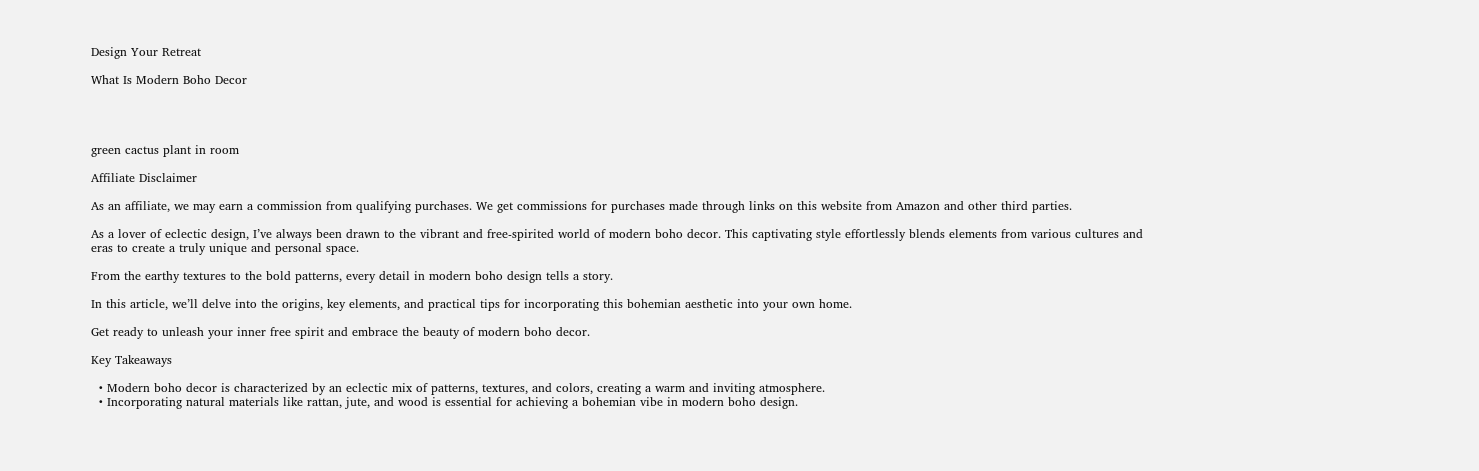Design Your Retreat

What Is Modern Boho Decor




green cactus plant in room

Affiliate Disclaimer

As an affiliate, we may earn a commission from qualifying purchases. We get commissions for purchases made through links on this website from Amazon and other third parties.

As a lover of eclectic design, I’ve always been drawn to the vibrant and free-spirited world of modern boho decor. This captivating style effortlessly blends elements from various cultures and eras to create a truly unique and personal space.

From the earthy textures to the bold patterns, every detail in modern boho design tells a story.

In this article, we’ll delve into the origins, key elements, and practical tips for incorporating this bohemian aesthetic into your own home.

Get ready to unleash your inner free spirit and embrace the beauty of modern boho decor.

Key Takeaways

  • Modern boho decor is characterized by an eclectic mix of patterns, textures, and colors, creating a warm and inviting atmosphere.
  • Incorporating natural materials like rattan, jute, and wood is essential for achieving a bohemian vibe in modern boho design.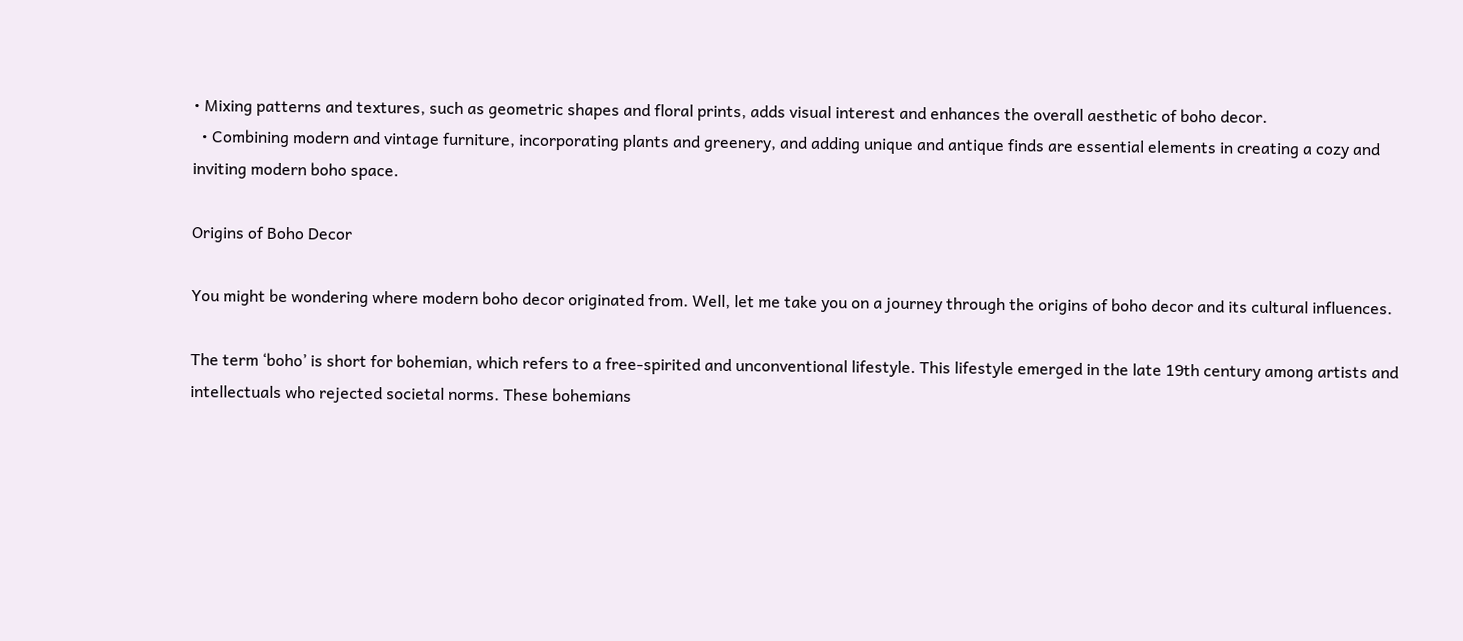• Mixing patterns and textures, such as geometric shapes and floral prints, adds visual interest and enhances the overall aesthetic of boho decor.
  • Combining modern and vintage furniture, incorporating plants and greenery, and adding unique and antique finds are essential elements in creating a cozy and inviting modern boho space.

Origins of Boho Decor

You might be wondering where modern boho decor originated from. Well, let me take you on a journey through the origins of boho decor and its cultural influences.

The term ‘boho’ is short for bohemian, which refers to a free-spirited and unconventional lifestyle. This lifestyle emerged in the late 19th century among artists and intellectuals who rejected societal norms. These bohemians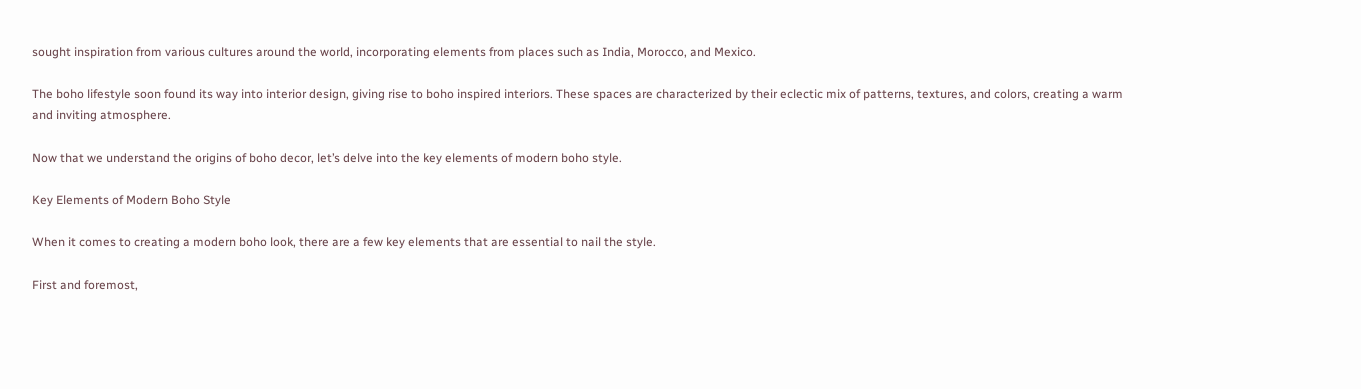sought inspiration from various cultures around the world, incorporating elements from places such as India, Morocco, and Mexico.

The boho lifestyle soon found its way into interior design, giving rise to boho inspired interiors. These spaces are characterized by their eclectic mix of patterns, textures, and colors, creating a warm and inviting atmosphere.

Now that we understand the origins of boho decor, let’s delve into the key elements of modern boho style.

Key Elements of Modern Boho Style

When it comes to creating a modern boho look, there are a few key elements that are essential to nail the style.

First and foremost,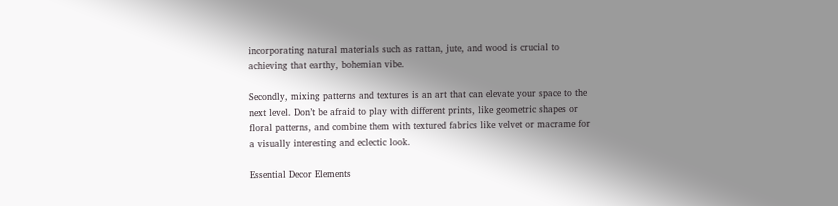incorporating natural materials such as rattan, jute, and wood is crucial to achieving that earthy, bohemian vibe.

Secondly, mixing patterns and textures is an art that can elevate your space to the next level. Don’t be afraid to play with different prints, like geometric shapes or floral patterns, and combine them with textured fabrics like velvet or macrame for a visually interesting and eclectic look.

Essential Decor Elements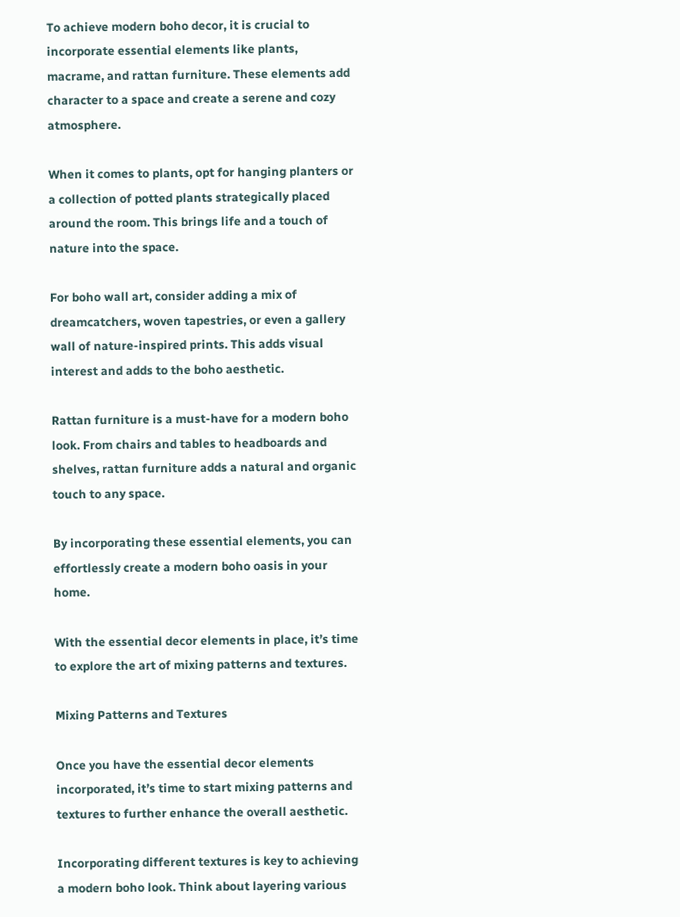To achieve modern boho decor, it is crucial to incorporate essential elements like plants, macrame, and rattan furniture. These elements add character to a space and create a serene and cozy atmosphere.

When it comes to plants, opt for hanging planters or a collection of potted plants strategically placed around the room. This brings life and a touch of nature into the space.

For boho wall art, consider adding a mix of dreamcatchers, woven tapestries, or even a gallery wall of nature-inspired prints. This adds visual interest and adds to the boho aesthetic.

Rattan furniture is a must-have for a modern boho look. From chairs and tables to headboards and shelves, rattan furniture adds a natural and organic touch to any space.

By incorporating these essential elements, you can effortlessly create a modern boho oasis in your home.

With the essential decor elements in place, it’s time to explore the art of mixing patterns and textures.

Mixing Patterns and Textures

Once you have the essential decor elements incorporated, it’s time to start mixing patterns and textures to further enhance the overall aesthetic.

Incorporating different textures is key to achieving a modern boho look. Think about layering various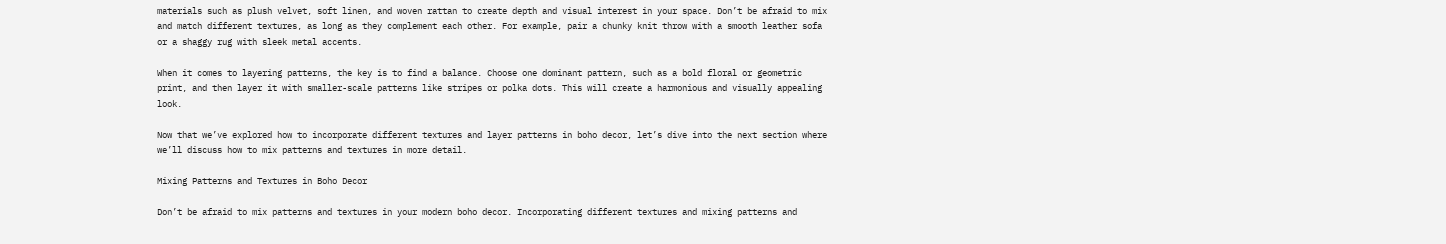materials such as plush velvet, soft linen, and woven rattan to create depth and visual interest in your space. Don’t be afraid to mix and match different textures, as long as they complement each other. For example, pair a chunky knit throw with a smooth leather sofa or a shaggy rug with sleek metal accents.

When it comes to layering patterns, the key is to find a balance. Choose one dominant pattern, such as a bold floral or geometric print, and then layer it with smaller-scale patterns like stripes or polka dots. This will create a harmonious and visually appealing look.

Now that we’ve explored how to incorporate different textures and layer patterns in boho decor, let’s dive into the next section where we’ll discuss how to mix patterns and textures in more detail.

Mixing Patterns and Textures in Boho Decor

Don’t be afraid to mix patterns and textures in your modern boho decor. Incorporating different textures and mixing patterns and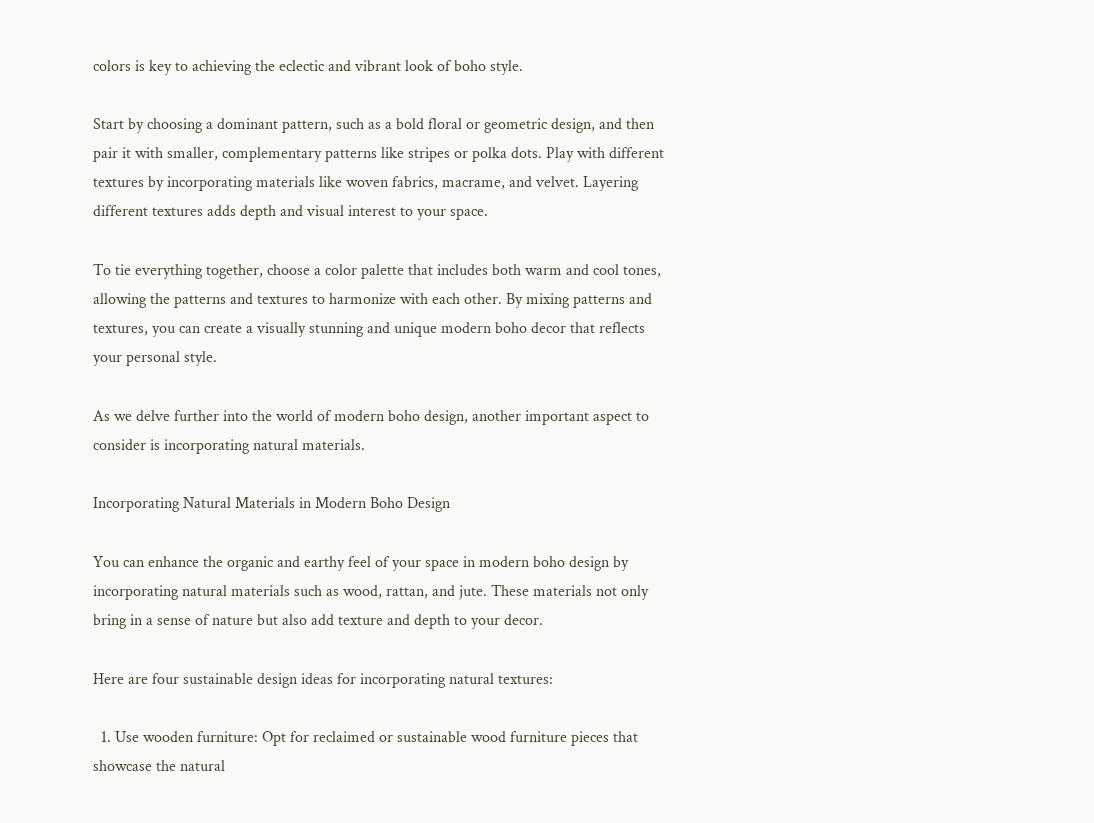colors is key to achieving the eclectic and vibrant look of boho style.

Start by choosing a dominant pattern, such as a bold floral or geometric design, and then pair it with smaller, complementary patterns like stripes or polka dots. Play with different textures by incorporating materials like woven fabrics, macrame, and velvet. Layering different textures adds depth and visual interest to your space.

To tie everything together, choose a color palette that includes both warm and cool tones, allowing the patterns and textures to harmonize with each other. By mixing patterns and textures, you can create a visually stunning and unique modern boho decor that reflects your personal style.

As we delve further into the world of modern boho design, another important aspect to consider is incorporating natural materials.

Incorporating Natural Materials in Modern Boho Design

You can enhance the organic and earthy feel of your space in modern boho design by incorporating natural materials such as wood, rattan, and jute. These materials not only bring in a sense of nature but also add texture and depth to your decor.

Here are four sustainable design ideas for incorporating natural textures:

  1. Use wooden furniture: Opt for reclaimed or sustainable wood furniture pieces that showcase the natural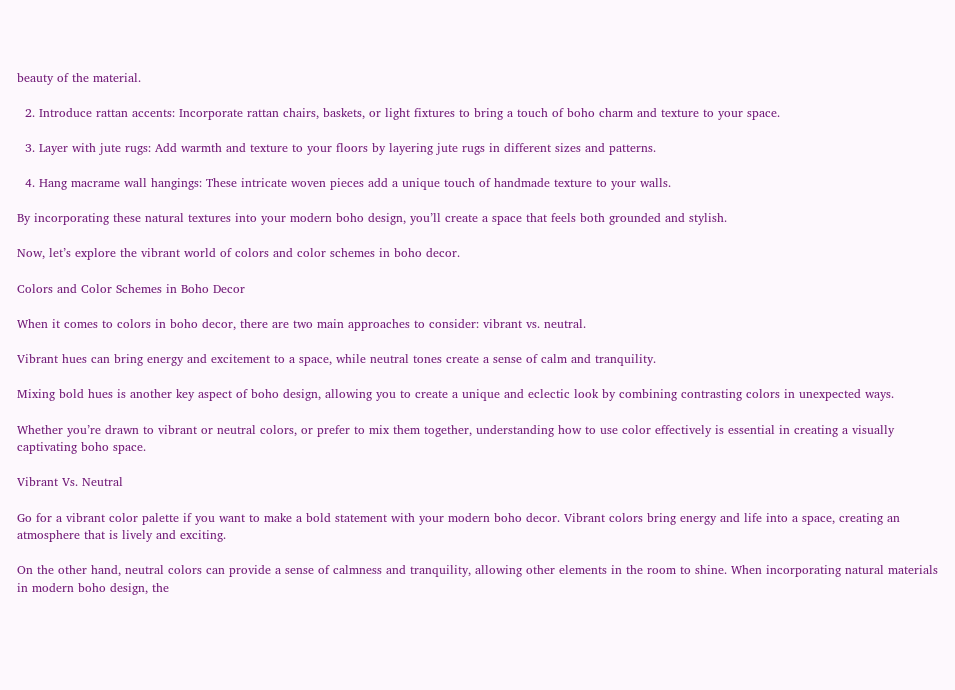beauty of the material.

  2. Introduce rattan accents: Incorporate rattan chairs, baskets, or light fixtures to bring a touch of boho charm and texture to your space.

  3. Layer with jute rugs: Add warmth and texture to your floors by layering jute rugs in different sizes and patterns.

  4. Hang macrame wall hangings: These intricate woven pieces add a unique touch of handmade texture to your walls.

By incorporating these natural textures into your modern boho design, you’ll create a space that feels both grounded and stylish.

Now, let’s explore the vibrant world of colors and color schemes in boho decor.

Colors and Color Schemes in Boho Decor

When it comes to colors in boho decor, there are two main approaches to consider: vibrant vs. neutral.

Vibrant hues can bring energy and excitement to a space, while neutral tones create a sense of calm and tranquility.

Mixing bold hues is another key aspect of boho design, allowing you to create a unique and eclectic look by combining contrasting colors in unexpected ways.

Whether you’re drawn to vibrant or neutral colors, or prefer to mix them together, understanding how to use color effectively is essential in creating a visually captivating boho space.

Vibrant Vs. Neutral

Go for a vibrant color palette if you want to make a bold statement with your modern boho decor. Vibrant colors bring energy and life into a space, creating an atmosphere that is lively and exciting.

On the other hand, neutral colors can provide a sense of calmness and tranquility, allowing other elements in the room to shine. When incorporating natural materials in modern boho design, the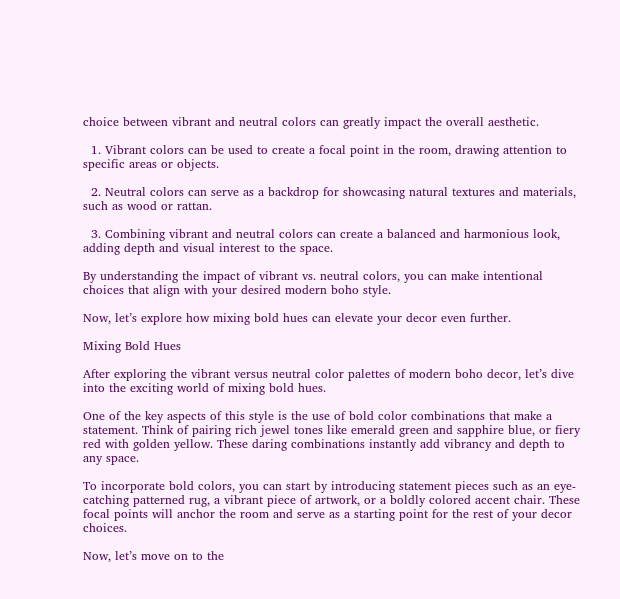choice between vibrant and neutral colors can greatly impact the overall aesthetic.

  1. Vibrant colors can be used to create a focal point in the room, drawing attention to specific areas or objects.

  2. Neutral colors can serve as a backdrop for showcasing natural textures and materials, such as wood or rattan.

  3. Combining vibrant and neutral colors can create a balanced and harmonious look, adding depth and visual interest to the space.

By understanding the impact of vibrant vs. neutral colors, you can make intentional choices that align with your desired modern boho style.

Now, let’s explore how mixing bold hues can elevate your decor even further.

Mixing Bold Hues

After exploring the vibrant versus neutral color palettes of modern boho decor, let’s dive into the exciting world of mixing bold hues.

One of the key aspects of this style is the use of bold color combinations that make a statement. Think of pairing rich jewel tones like emerald green and sapphire blue, or fiery red with golden yellow. These daring combinations instantly add vibrancy and depth to any space.

To incorporate bold colors, you can start by introducing statement pieces such as an eye-catching patterned rug, a vibrant piece of artwork, or a boldly colored accent chair. These focal points will anchor the room and serve as a starting point for the rest of your decor choices.

Now, let’s move on to the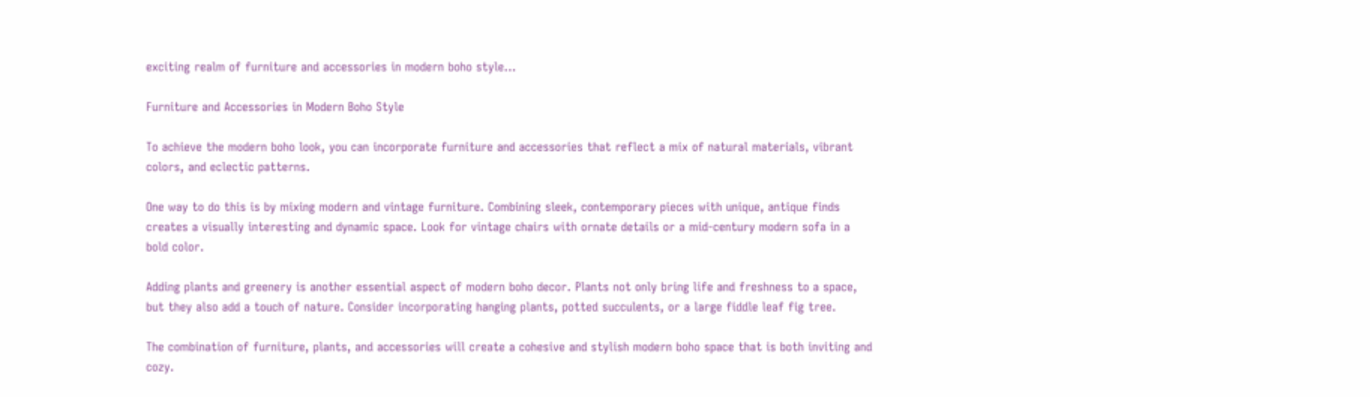exciting realm of furniture and accessories in modern boho style…

Furniture and Accessories in Modern Boho Style

To achieve the modern boho look, you can incorporate furniture and accessories that reflect a mix of natural materials, vibrant colors, and eclectic patterns.

One way to do this is by mixing modern and vintage furniture. Combining sleek, contemporary pieces with unique, antique finds creates a visually interesting and dynamic space. Look for vintage chairs with ornate details or a mid-century modern sofa in a bold color.

Adding plants and greenery is another essential aspect of modern boho decor. Plants not only bring life and freshness to a space, but they also add a touch of nature. Consider incorporating hanging plants, potted succulents, or a large fiddle leaf fig tree.

The combination of furniture, plants, and accessories will create a cohesive and stylish modern boho space that is both inviting and cozy.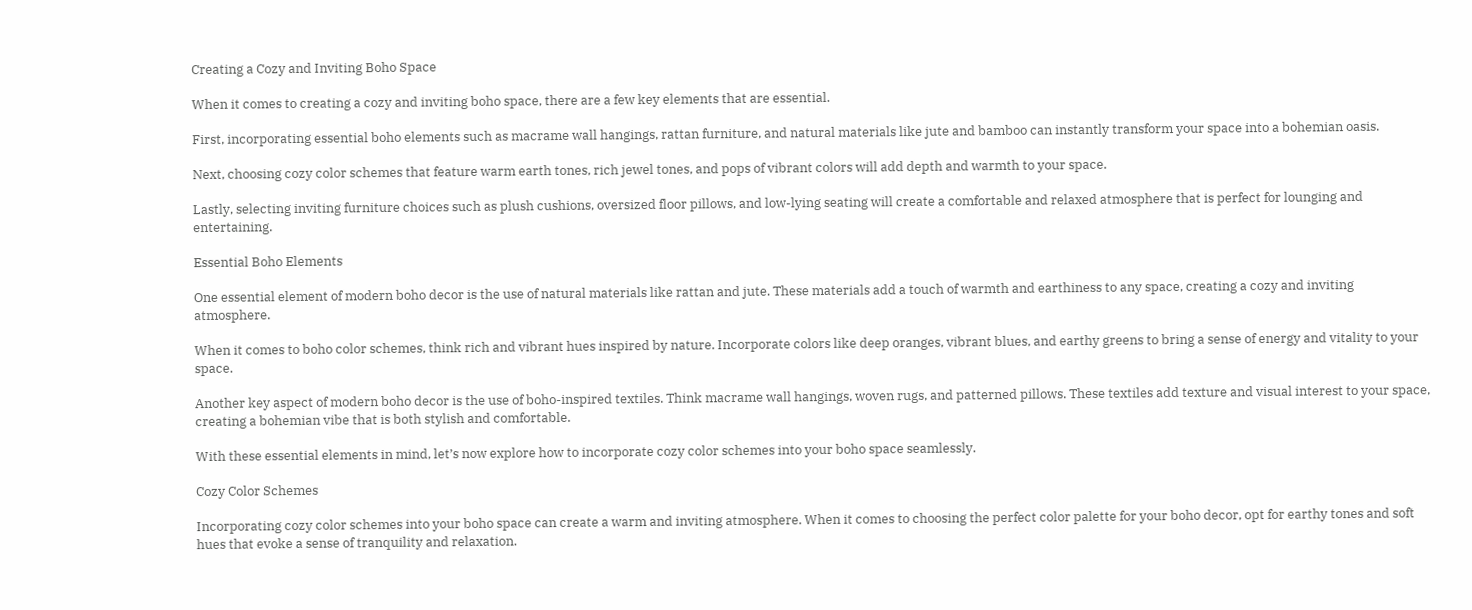Creating a Cozy and Inviting Boho Space

When it comes to creating a cozy and inviting boho space, there are a few key elements that are essential.

First, incorporating essential boho elements such as macrame wall hangings, rattan furniture, and natural materials like jute and bamboo can instantly transform your space into a bohemian oasis.

Next, choosing cozy color schemes that feature warm earth tones, rich jewel tones, and pops of vibrant colors will add depth and warmth to your space.

Lastly, selecting inviting furniture choices such as plush cushions, oversized floor pillows, and low-lying seating will create a comfortable and relaxed atmosphere that is perfect for lounging and entertaining.

Essential Boho Elements

One essential element of modern boho decor is the use of natural materials like rattan and jute. These materials add a touch of warmth and earthiness to any space, creating a cozy and inviting atmosphere.

When it comes to boho color schemes, think rich and vibrant hues inspired by nature. Incorporate colors like deep oranges, vibrant blues, and earthy greens to bring a sense of energy and vitality to your space.

Another key aspect of modern boho decor is the use of boho-inspired textiles. Think macrame wall hangings, woven rugs, and patterned pillows. These textiles add texture and visual interest to your space, creating a bohemian vibe that is both stylish and comfortable.

With these essential elements in mind, let’s now explore how to incorporate cozy color schemes into your boho space seamlessly.

Cozy Color Schemes

Incorporating cozy color schemes into your boho space can create a warm and inviting atmosphere. When it comes to choosing the perfect color palette for your boho decor, opt for earthy tones and soft hues that evoke a sense of tranquility and relaxation.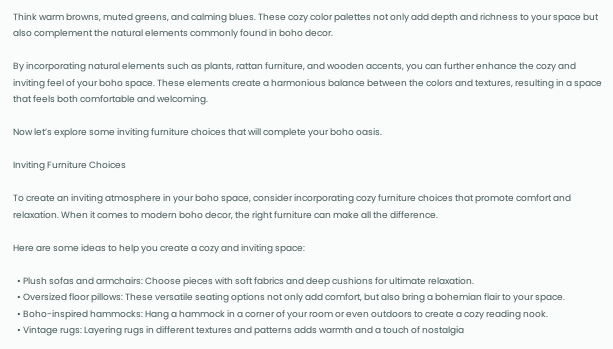Think warm browns, muted greens, and calming blues. These cozy color palettes not only add depth and richness to your space but also complement the natural elements commonly found in boho decor.

By incorporating natural elements such as plants, rattan furniture, and wooden accents, you can further enhance the cozy and inviting feel of your boho space. These elements create a harmonious balance between the colors and textures, resulting in a space that feels both comfortable and welcoming.

Now let’s explore some inviting furniture choices that will complete your boho oasis.

Inviting Furniture Choices

To create an inviting atmosphere in your boho space, consider incorporating cozy furniture choices that promote comfort and relaxation. When it comes to modern boho decor, the right furniture can make all the difference.

Here are some ideas to help you create a cozy and inviting space:

  • Plush sofas and armchairs: Choose pieces with soft fabrics and deep cushions for ultimate relaxation.
  • Oversized floor pillows: These versatile seating options not only add comfort, but also bring a bohemian flair to your space.
  • Boho-inspired hammocks: Hang a hammock in a corner of your room or even outdoors to create a cozy reading nook.
  • Vintage rugs: Layering rugs in different textures and patterns adds warmth and a touch of nostalgia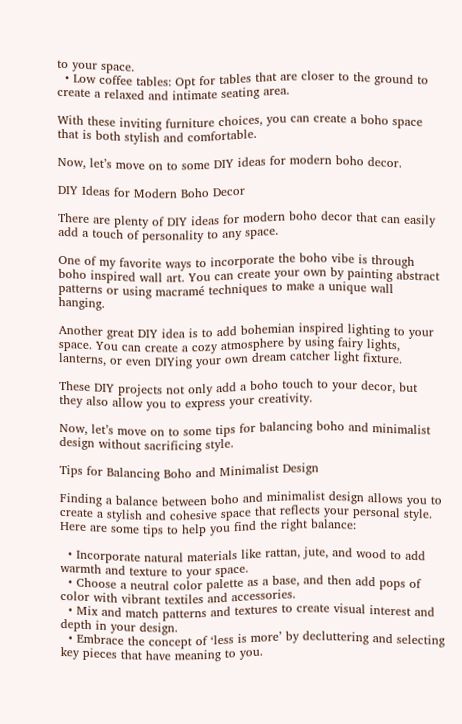to your space.
  • Low coffee tables: Opt for tables that are closer to the ground to create a relaxed and intimate seating area.

With these inviting furniture choices, you can create a boho space that is both stylish and comfortable.

Now, let’s move on to some DIY ideas for modern boho decor.

DIY Ideas for Modern Boho Decor

There are plenty of DIY ideas for modern boho decor that can easily add a touch of personality to any space.

One of my favorite ways to incorporate the boho vibe is through boho inspired wall art. You can create your own by painting abstract patterns or using macramé techniques to make a unique wall hanging.

Another great DIY idea is to add bohemian inspired lighting to your space. You can create a cozy atmosphere by using fairy lights, lanterns, or even DIYing your own dream catcher light fixture.

These DIY projects not only add a boho touch to your decor, but they also allow you to express your creativity.

Now, let’s move on to some tips for balancing boho and minimalist design without sacrificing style.

Tips for Balancing Boho and Minimalist Design

Finding a balance between boho and minimalist design allows you to create a stylish and cohesive space that reflects your personal style. Here are some tips to help you find the right balance:

  • Incorporate natural materials like rattan, jute, and wood to add warmth and texture to your space.
  • Choose a neutral color palette as a base, and then add pops of color with vibrant textiles and accessories.
  • Mix and match patterns and textures to create visual interest and depth in your design.
  • Embrace the concept of ‘less is more’ by decluttering and selecting key pieces that have meaning to you.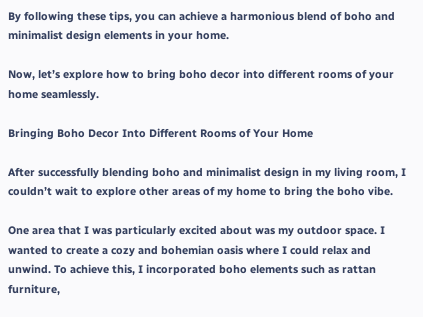By following these tips, you can achieve a harmonious blend of boho and minimalist design elements in your home.

Now, let’s explore how to bring boho decor into different rooms of your home seamlessly.

Bringing Boho Decor Into Different Rooms of Your Home

After successfully blending boho and minimalist design in my living room, I couldn’t wait to explore other areas of my home to bring the boho vibe.

One area that I was particularly excited about was my outdoor space. I wanted to create a cozy and bohemian oasis where I could relax and unwind. To achieve this, I incorporated boho elements such as rattan furniture,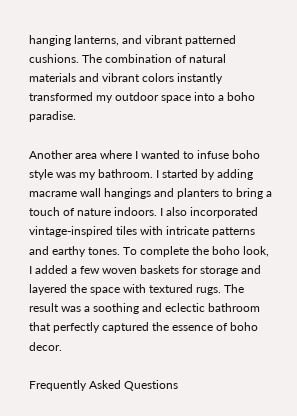hanging lanterns, and vibrant patterned cushions. The combination of natural materials and vibrant colors instantly transformed my outdoor space into a boho paradise.

Another area where I wanted to infuse boho style was my bathroom. I started by adding macrame wall hangings and planters to bring a touch of nature indoors. I also incorporated vintage-inspired tiles with intricate patterns and earthy tones. To complete the boho look, I added a few woven baskets for storage and layered the space with textured rugs. The result was a soothing and eclectic bathroom that perfectly captured the essence of boho decor.

Frequently Asked Questions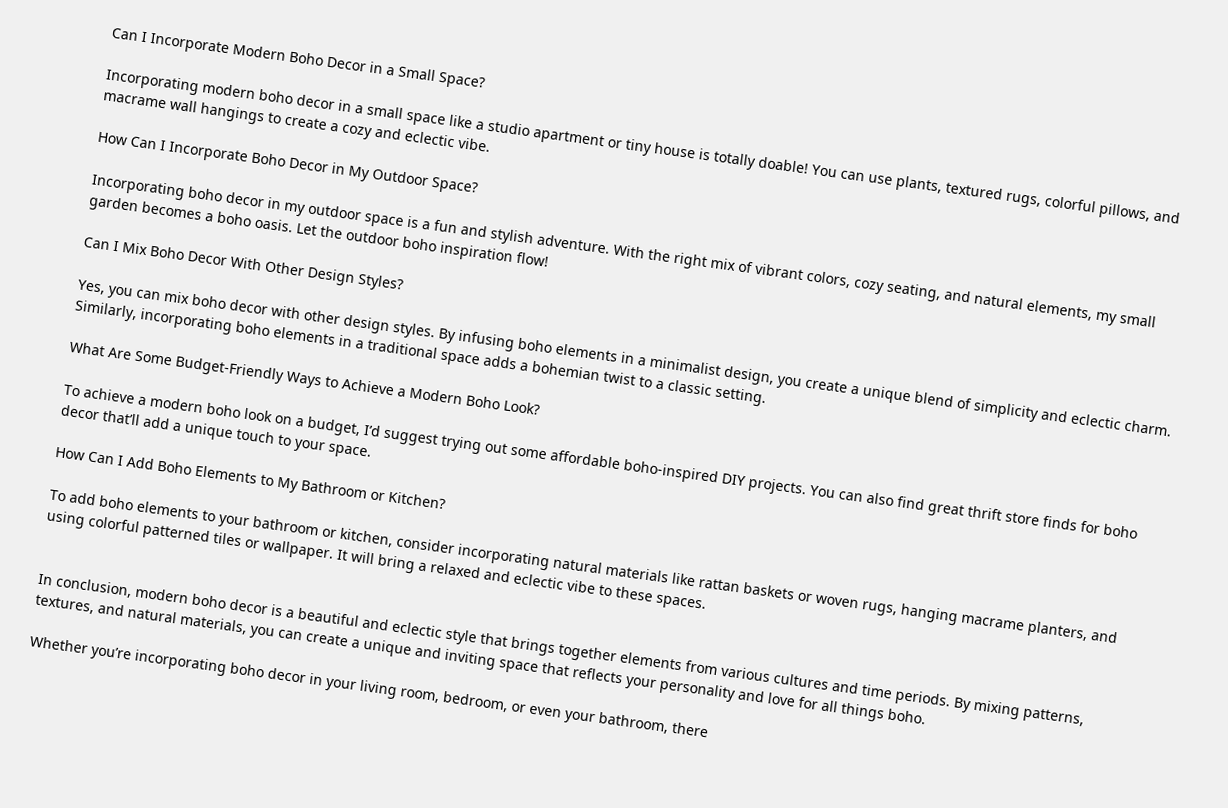Can I Incorporate Modern Boho Decor in a Small Space?

Incorporating modern boho decor in a small space like a studio apartment or tiny house is totally doable! You can use plants, textured rugs, colorful pillows, and macrame wall hangings to create a cozy and eclectic vibe.

How Can I Incorporate Boho Decor in My Outdoor Space?

Incorporating boho decor in my outdoor space is a fun and stylish adventure. With the right mix of vibrant colors, cozy seating, and natural elements, my small garden becomes a boho oasis. Let the outdoor boho inspiration flow!

Can I Mix Boho Decor With Other Design Styles?

Yes, you can mix boho decor with other design styles. By infusing boho elements in a minimalist design, you create a unique blend of simplicity and eclectic charm. Similarly, incorporating boho elements in a traditional space adds a bohemian twist to a classic setting.

What Are Some Budget-Friendly Ways to Achieve a Modern Boho Look?

To achieve a modern boho look on a budget, I’d suggest trying out some affordable boho-inspired DIY projects. You can also find great thrift store finds for boho decor that’ll add a unique touch to your space.

How Can I Add Boho Elements to My Bathroom or Kitchen?

To add boho elements to your bathroom or kitchen, consider incorporating natural materials like rattan baskets or woven rugs, hanging macrame planters, and using colorful patterned tiles or wallpaper. It will bring a relaxed and eclectic vibe to these spaces.


In conclusion, modern boho decor is a beautiful and eclectic style that brings together elements from various cultures and time periods. By mixing patterns, textures, and natural materials, you can create a unique and inviting space that reflects your personality and love for all things boho.

Whether you’re incorporating boho decor in your living room, bedroom, or even your bathroom, there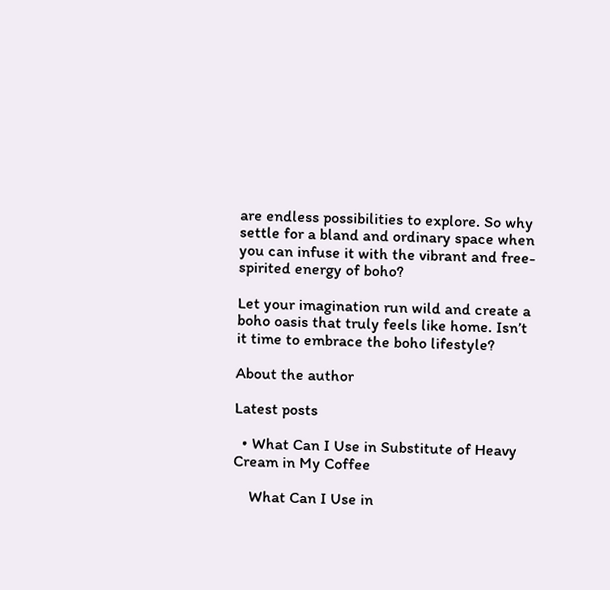are endless possibilities to explore. So why settle for a bland and ordinary space when you can infuse it with the vibrant and free-spirited energy of boho?

Let your imagination run wild and create a boho oasis that truly feels like home. Isn’t it time to embrace the boho lifestyle?

About the author

Latest posts

  • What Can I Use in Substitute of Heavy Cream in My Coffee

    What Can I Use in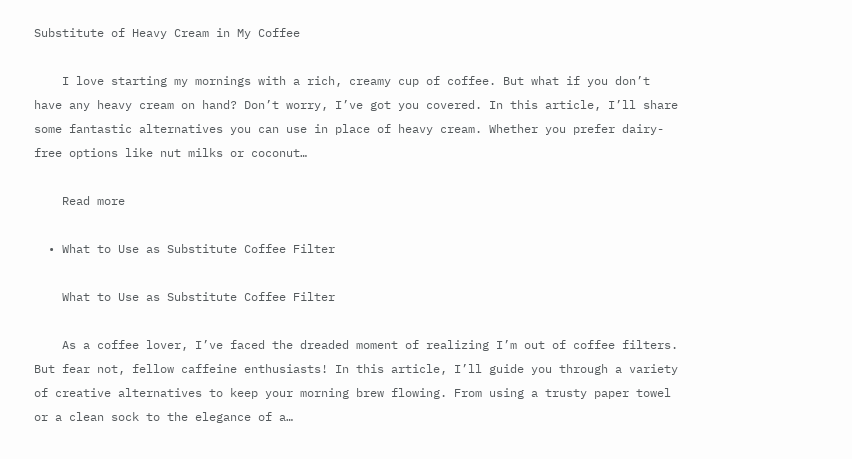Substitute of Heavy Cream in My Coffee

    I love starting my mornings with a rich, creamy cup of coffee. But what if you don’t have any heavy cream on hand? Don’t worry, I’ve got you covered. In this article, I’ll share some fantastic alternatives you can use in place of heavy cream. Whether you prefer dairy-free options like nut milks or coconut…

    Read more

  • What to Use as Substitute Coffee Filter

    What to Use as Substitute Coffee Filter

    As a coffee lover, I’ve faced the dreaded moment of realizing I’m out of coffee filters. But fear not, fellow caffeine enthusiasts! In this article, I’ll guide you through a variety of creative alternatives to keep your morning brew flowing. From using a trusty paper towel or a clean sock to the elegance of a…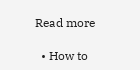Read more

  • How to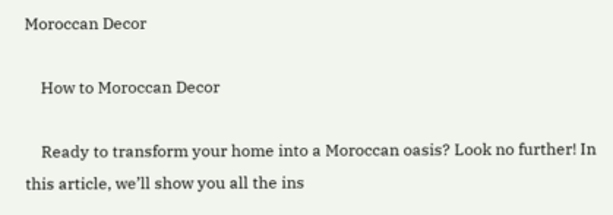Moroccan Decor

    How to Moroccan Decor

    Ready to transform your home into a Moroccan oasis? Look no further! In this article, we’ll show you all the ins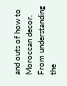and outs of how to Moroccan decor. From understanding the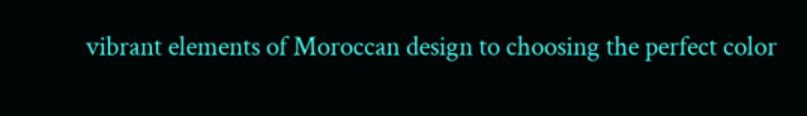vibrant elements of Moroccan design to choosing the perfect color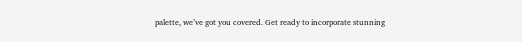palette, we’ve got you covered. Get ready to incorporate stunning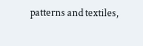patterns and textiles,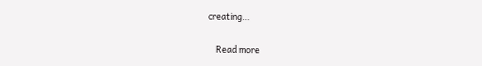creating…

    Read more